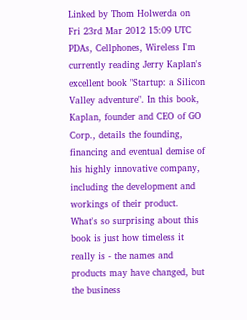Linked by Thom Holwerda on Fri 23rd Mar 2012 15:09 UTC
PDAs, Cellphones, Wireless I'm currently reading Jerry Kaplan's excellent book "Startup: a Silicon Valley adventure". In this book, Kaplan, founder and CEO of GO Corp., details the founding, financing and eventual demise of his highly innovative company, including the development and workings of their product. What's so surprising about this book is just how timeless it really is - the names and products may have changed, but the business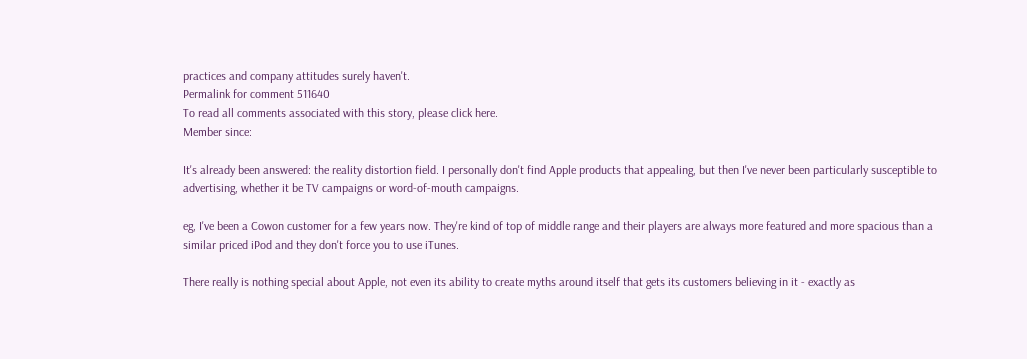practices and company attitudes surely haven't.
Permalink for comment 511640
To read all comments associated with this story, please click here.
Member since:

It's already been answered: the reality distortion field. I personally don't find Apple products that appealing, but then I've never been particularly susceptible to advertising, whether it be TV campaigns or word-of-mouth campaigns.

eg, I've been a Cowon customer for a few years now. They're kind of top of middle range and their players are always more featured and more spacious than a similar priced iPod and they don't force you to use iTunes.

There really is nothing special about Apple, not even its ability to create myths around itself that gets its customers believing in it - exactly as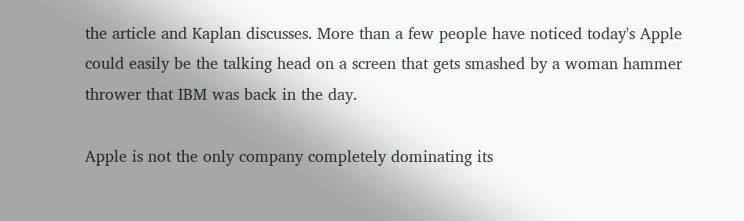the article and Kaplan discusses. More than a few people have noticed today's Apple could easily be the talking head on a screen that gets smashed by a woman hammer thrower that IBM was back in the day.

Apple is not the only company completely dominating its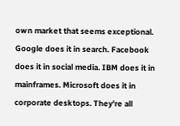own market that seems exceptional. Google does it in search. Facebook does it in social media. IBM does it in mainframes. Microsoft does it in corporate desktops. They're all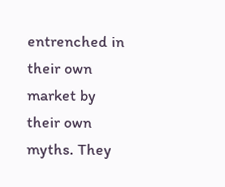entrenched in their own market by their own myths. They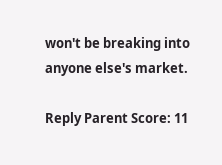won't be breaking into anyone else's market.

Reply Parent Score: 11